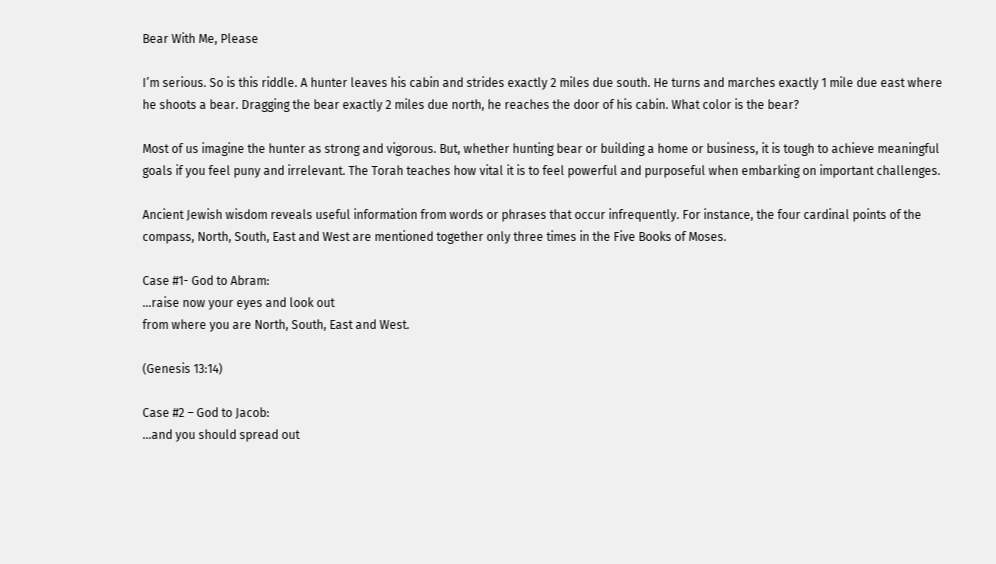Bear With Me, Please

I’m serious. So is this riddle. A hunter leaves his cabin and strides exactly 2 miles due south. He turns and marches exactly 1 mile due east where he shoots a bear. Dragging the bear exactly 2 miles due north, he reaches the door of his cabin. What color is the bear?

Most of us imagine the hunter as strong and vigorous. But, whether hunting bear or building a home or business, it is tough to achieve meaningful goals if you feel puny and irrelevant. The Torah teaches how vital it is to feel powerful and purposeful when embarking on important challenges.

Ancient Jewish wisdom reveals useful information from words or phrases that occur infrequently. For instance, the four cardinal points of the compass, North, South, East and West are mentioned together only three times in the Five Books of Moses.

Case #1- God to Abram:
…raise now your eyes and look out
from where you are North, South, East and West.

(Genesis 13:14)

Case #2 – God to Jacob:
…and you should spread out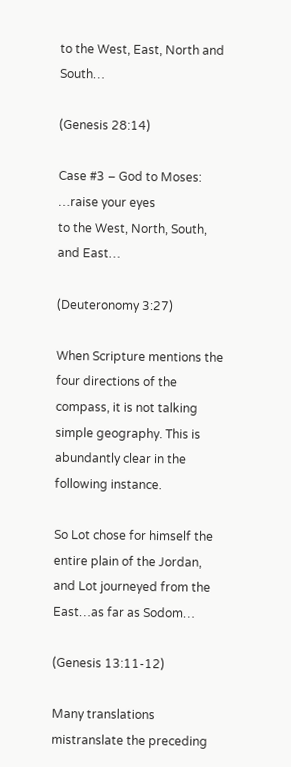to the West, East, North and South…

(Genesis 28:14)

Case #3 – God to Moses:
…raise your eyes
to the West, North, South, and East…

(Deuteronomy 3:27)

When Scripture mentions the four directions of the compass, it is not talking simple geography. This is abundantly clear in the following instance.

So Lot chose for himself the entire plain of the Jordan,
and Lot journeyed from the East…as far as Sodom…

(Genesis 13:11-12)

Many translations mistranslate the preceding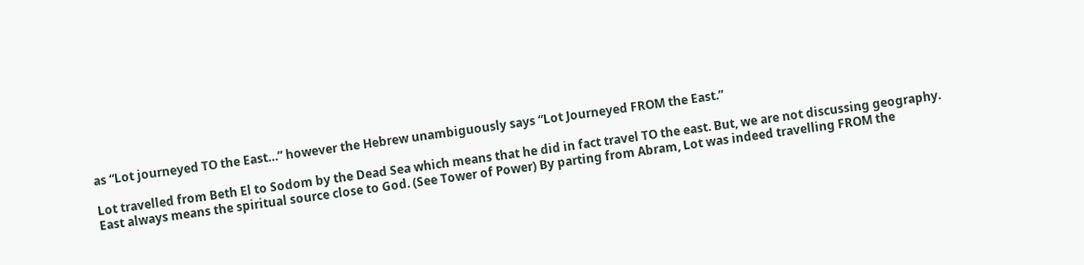as “Lot journeyed TO the East…” however the Hebrew unambiguously says “Lot Journeyed FROM the East.”

Lot travelled from Beth El to Sodom by the Dead Sea which means that he did in fact travel TO the east. But, we are not discussing geography. East always means the spiritual source close to God. (See Tower of Power) By parting from Abram, Lot was indeed travelling FROM the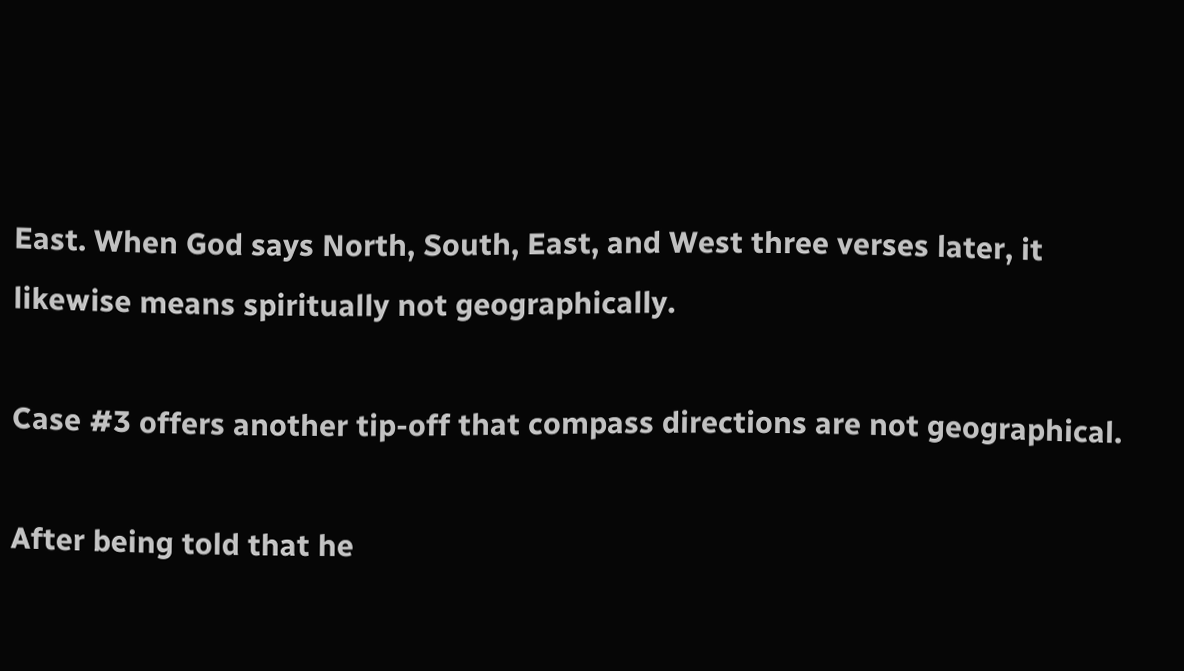East. When God says North, South, East, and West three verses later, it likewise means spiritually not geographically.

Case #3 offers another tip-off that compass directions are not geographical.

After being told that he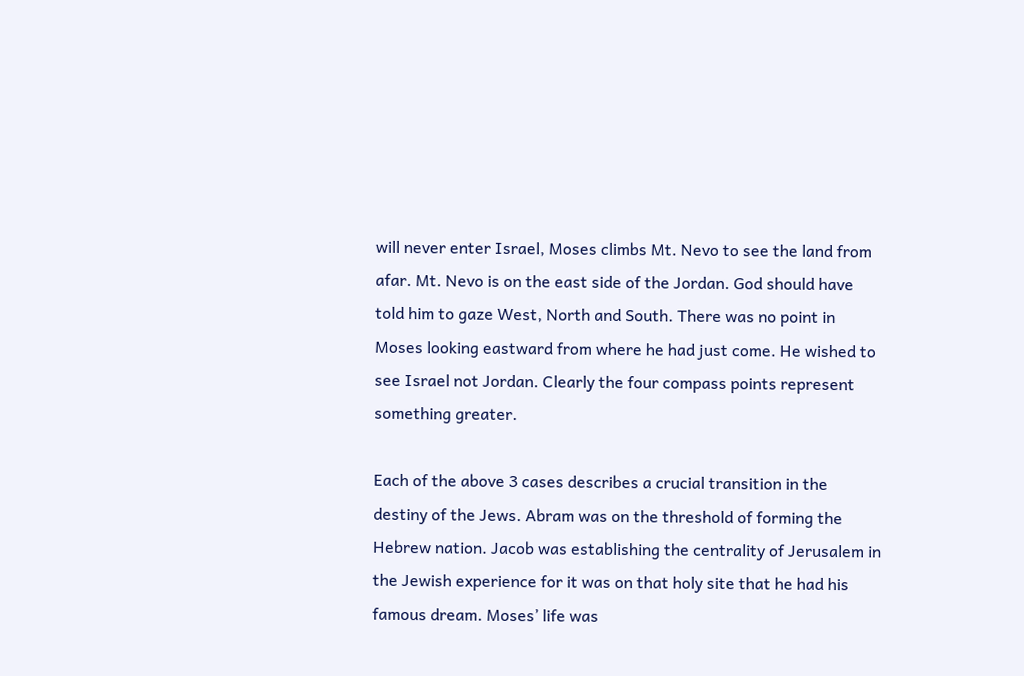will never enter Israel, Moses climbs Mt. Nevo to see the land from afar. Mt. Nevo is on the east side of the Jordan. God should have told him to gaze West, North and South. There was no point in Moses looking eastward from where he had just come. He wished to see Israel not Jordan. Clearly the four compass points represent something greater.

Each of the above 3 cases describes a crucial transition in the destiny of the Jews. Abram was on the threshold of forming the Hebrew nation. Jacob was establishing the centrality of Jerusalem in the Jewish experience for it was on that holy site that he had his famous dream. Moses’ life was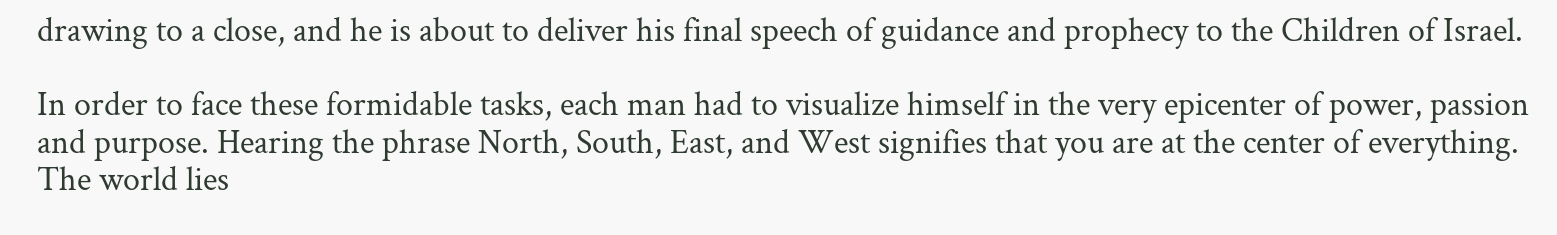drawing to a close, and he is about to deliver his final speech of guidance and prophecy to the Children of Israel.

In order to face these formidable tasks, each man had to visualize himself in the very epicenter of power, passion and purpose. Hearing the phrase North, South, East, and West signifies that you are at the center of everything. The world lies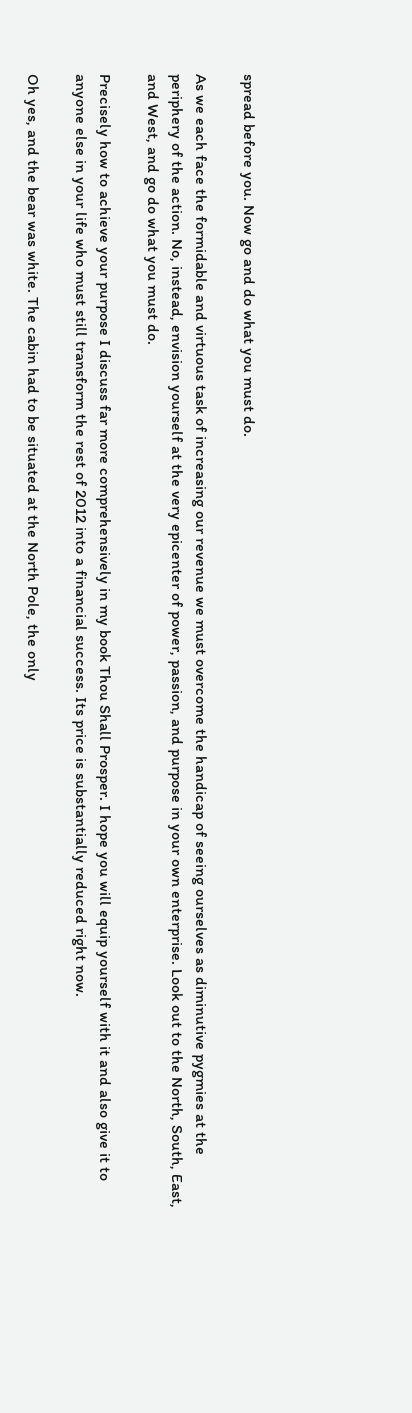spread before you. Now go and do what you must do.

As we each face the formidable and virtuous task of increasing our revenue we must overcome the handicap of seeing ourselves as diminutive pygmies at the periphery of the action. No, instead, envision yourself at the very epicenter of power, passion, and purpose in your own enterprise. Look out to the North, South, East, and West, and go do what you must do.

Precisely how to achieve your purpose I discuss far more comprehensively in my book Thou Shall Prosper. I hope you will equip yourself with it and also give it to anyone else in your life who must still transform the rest of 2012 into a financial success. Its price is substantially reduced right now.

Oh yes, and the bear was white. The cabin had to be situated at the North Pole, the only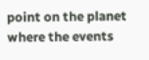point on the planet where the events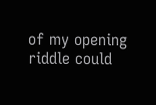of my opening riddle could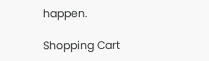happen.

Shopping Cart